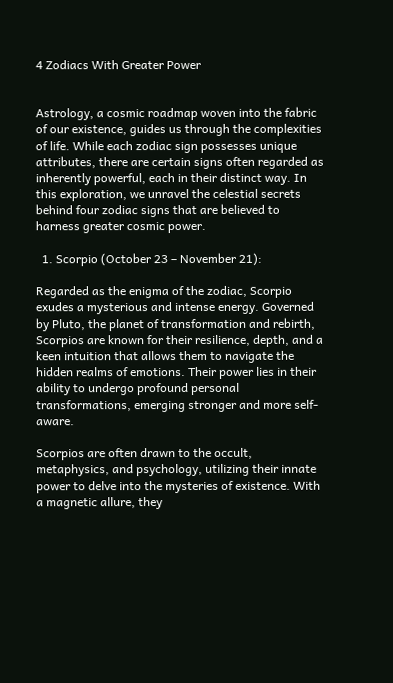4 Zodiacs With Greater Power


Astrology, a cosmic roadmap woven into the fabric of our existence, guides us through the complexities of life. While each zodiac sign possesses unique attributes, there are certain signs often regarded as inherently powerful, each in their distinct way. In this exploration, we unravel the celestial secrets behind four zodiac signs that are believed to harness greater cosmic power.

  1. Scorpio (October 23 – November 21):

Regarded as the enigma of the zodiac, Scorpio exudes a mysterious and intense energy. Governed by Pluto, the planet of transformation and rebirth, Scorpios are known for their resilience, depth, and a keen intuition that allows them to navigate the hidden realms of emotions. Their power lies in their ability to undergo profound personal transformations, emerging stronger and more self-aware.

Scorpios are often drawn to the occult, metaphysics, and psychology, utilizing their innate power to delve into the mysteries of existence. With a magnetic allure, they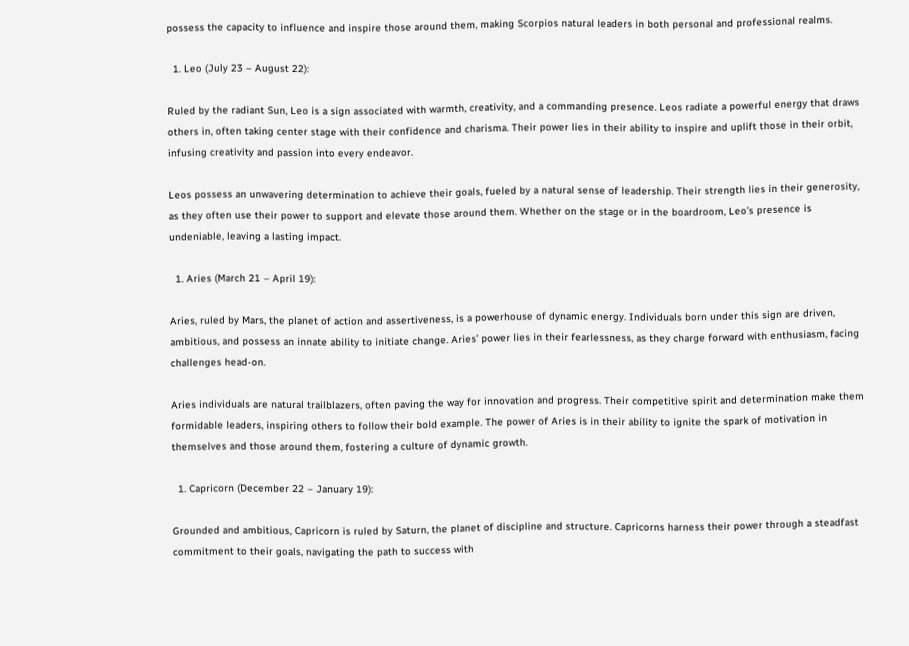possess the capacity to influence and inspire those around them, making Scorpios natural leaders in both personal and professional realms.

  1. Leo (July 23 – August 22):

Ruled by the radiant Sun, Leo is a sign associated with warmth, creativity, and a commanding presence. Leos radiate a powerful energy that draws others in, often taking center stage with their confidence and charisma. Their power lies in their ability to inspire and uplift those in their orbit, infusing creativity and passion into every endeavor.

Leos possess an unwavering determination to achieve their goals, fueled by a natural sense of leadership. Their strength lies in their generosity, as they often use their power to support and elevate those around them. Whether on the stage or in the boardroom, Leo’s presence is undeniable, leaving a lasting impact.

  1. Aries (March 21 – April 19):

Aries, ruled by Mars, the planet of action and assertiveness, is a powerhouse of dynamic energy. Individuals born under this sign are driven, ambitious, and possess an innate ability to initiate change. Aries’ power lies in their fearlessness, as they charge forward with enthusiasm, facing challenges head-on.

Aries individuals are natural trailblazers, often paving the way for innovation and progress. Their competitive spirit and determination make them formidable leaders, inspiring others to follow their bold example. The power of Aries is in their ability to ignite the spark of motivation in themselves and those around them, fostering a culture of dynamic growth.

  1. Capricorn (December 22 – January 19):

Grounded and ambitious, Capricorn is ruled by Saturn, the planet of discipline and structure. Capricorns harness their power through a steadfast commitment to their goals, navigating the path to success with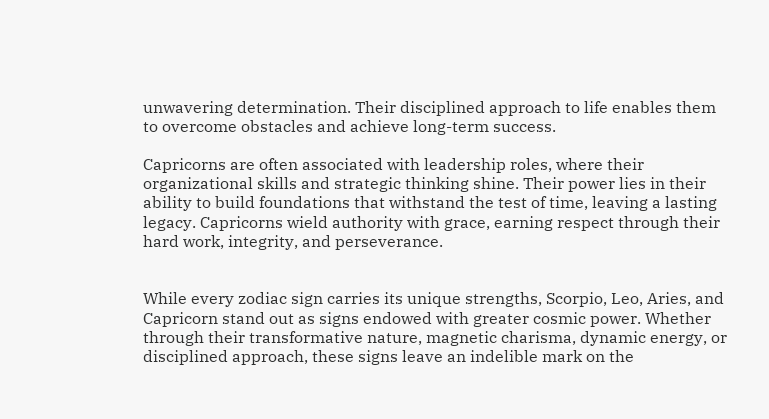unwavering determination. Their disciplined approach to life enables them to overcome obstacles and achieve long-term success.

Capricorns are often associated with leadership roles, where their organizational skills and strategic thinking shine. Their power lies in their ability to build foundations that withstand the test of time, leaving a lasting legacy. Capricorns wield authority with grace, earning respect through their hard work, integrity, and perseverance.


While every zodiac sign carries its unique strengths, Scorpio, Leo, Aries, and Capricorn stand out as signs endowed with greater cosmic power. Whether through their transformative nature, magnetic charisma, dynamic energy, or disciplined approach, these signs leave an indelible mark on the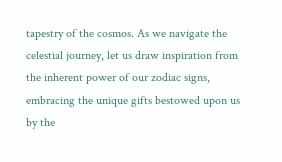tapestry of the cosmos. As we navigate the celestial journey, let us draw inspiration from the inherent power of our zodiac signs, embracing the unique gifts bestowed upon us by the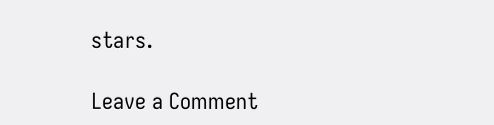stars.

Leave a Comment